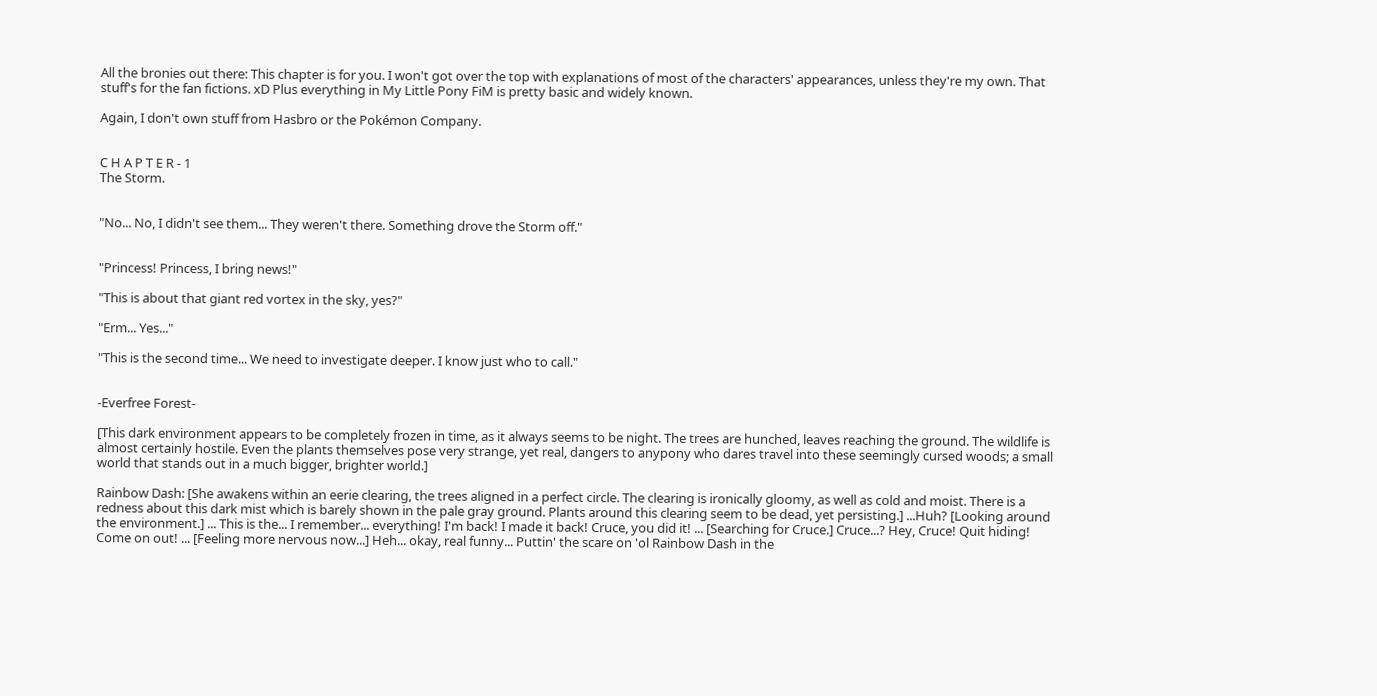All the bronies out there: This chapter is for you. I won't got over the top with explanations of most of the characters' appearances, unless they're my own. That stuff's for the fan fictions. xD Plus everything in My Little Pony FiM is pretty basic and widely known.

Again, I don't own stuff from Hasbro or the Pokémon Company.


C H A P T E R - 1
The Storm.


"No... No, I didn't see them... They weren't there. Something drove the Storm off."


"Princess! Princess, I bring news!"

"This is about that giant red vortex in the sky, yes?"

"Erm... Yes..."

"This is the second time... We need to investigate deeper. I know just who to call."


-Everfree Forest-

[This dark environment appears to be completely frozen in time, as it always seems to be night. The trees are hunched, leaves reaching the ground. The wildlife is almost certainly hostile. Even the plants themselves pose very strange, yet real, dangers to anypony who dares travel into these seemingly cursed woods; a small world that stands out in a much bigger, brighter world.]

Rainbow Dash: [She awakens within an eerie clearing, the trees aligned in a perfect circle. The clearing is ironically gloomy, as well as cold and moist. There is a redness about this dark mist which is barely shown in the pale gray ground. Plants around this clearing seem to be dead, yet persisting.] ...Huh? [Looking around the environment.] ... This is the... I remember... everything! I'm back! I made it back! Cruce, you did it! ... [Searching for Cruce.] Cruce...? Hey, Cruce! Quit hiding! Come on out! ... [Feeling more nervous now...] Heh... okay, real funny... Puttin' the scare on 'ol Rainbow Dash in the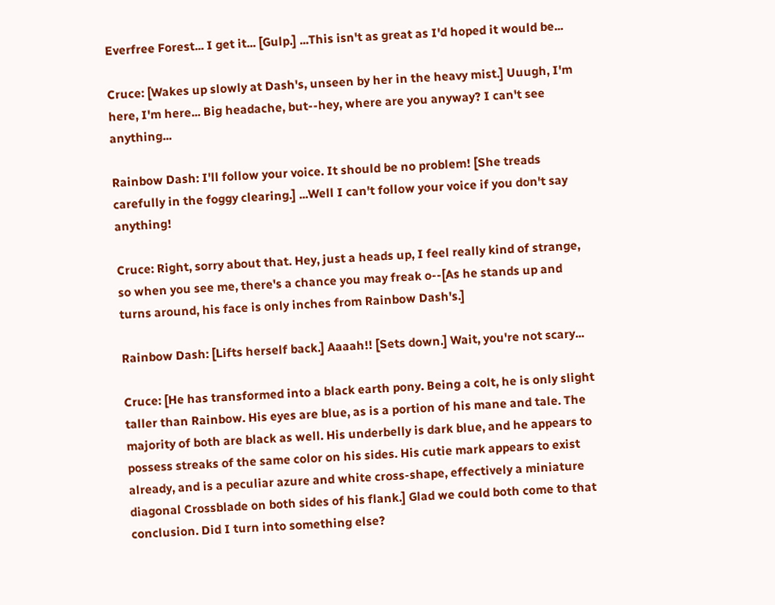Everfree Forest... I get it... [Gulp.] ...This isn't as great as I'd hoped it would be...

Cruce: [Wakes up slowly at Dash's, unseen by her in the heavy mist.] Uuugh, I'm here, I'm here... Big headache, but--hey, where are you anyway? I can't see anything...

Rainbow Dash: I'll follow your voice. It should be no problem! [She treads carefully in the foggy clearing.] ...Well I can't follow your voice if you don't say anything!

Cruce: Right, sorry about that. Hey, just a heads up, I feel really kind of strange, so when you see me, there's a chance you may freak o--[As he stands up and turns around, his face is only inches from Rainbow Dash's.]

Rainbow Dash: [Lifts herself back.] Aaaah!! [Sets down.] Wait, you're not scary...

Cruce: [He has transformed into a black earth pony. Being a colt, he is only slight taller than Rainbow. His eyes are blue, as is a portion of his mane and tale. The majority of both are black as well. His underbelly is dark blue, and he appears to possess streaks of the same color on his sides. His cutie mark appears to exist already, and is a peculiar azure and white cross-shape, effectively a miniature diagonal Crossblade on both sides of his flank.] Glad we could both come to that conclusion. Did I turn into something else?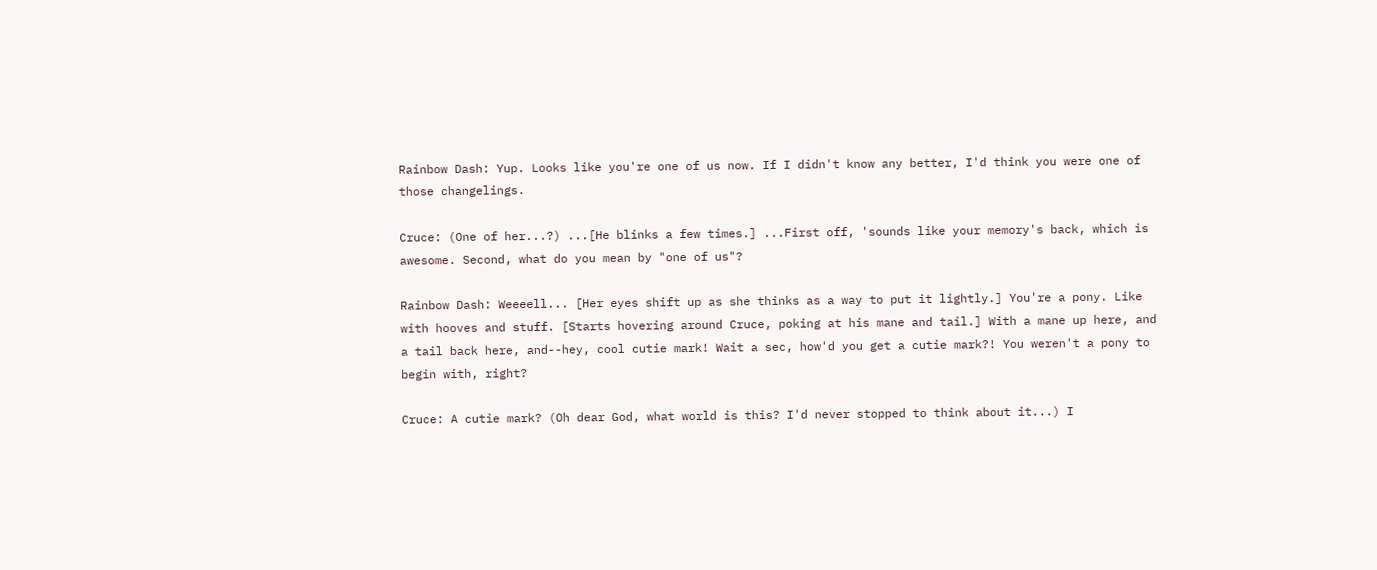Rainbow Dash: Yup. Looks like you're one of us now. If I didn't know any better, I'd think you were one of those changelings.

Cruce: (One of her...?) ...[He blinks a few times.] ...First off, 'sounds like your memory's back, which is awesome. Second, what do you mean by "one of us"?

Rainbow Dash: Weeeell... [Her eyes shift up as she thinks as a way to put it lightly.] You're a pony. Like with hooves and stuff. [Starts hovering around Cruce, poking at his mane and tail.] With a mane up here, and a tail back here, and--hey, cool cutie mark! Wait a sec, how'd you get a cutie mark?! You weren't a pony to begin with, right?

Cruce: A cutie mark? (Oh dear God, what world is this? I'd never stopped to think about it...) I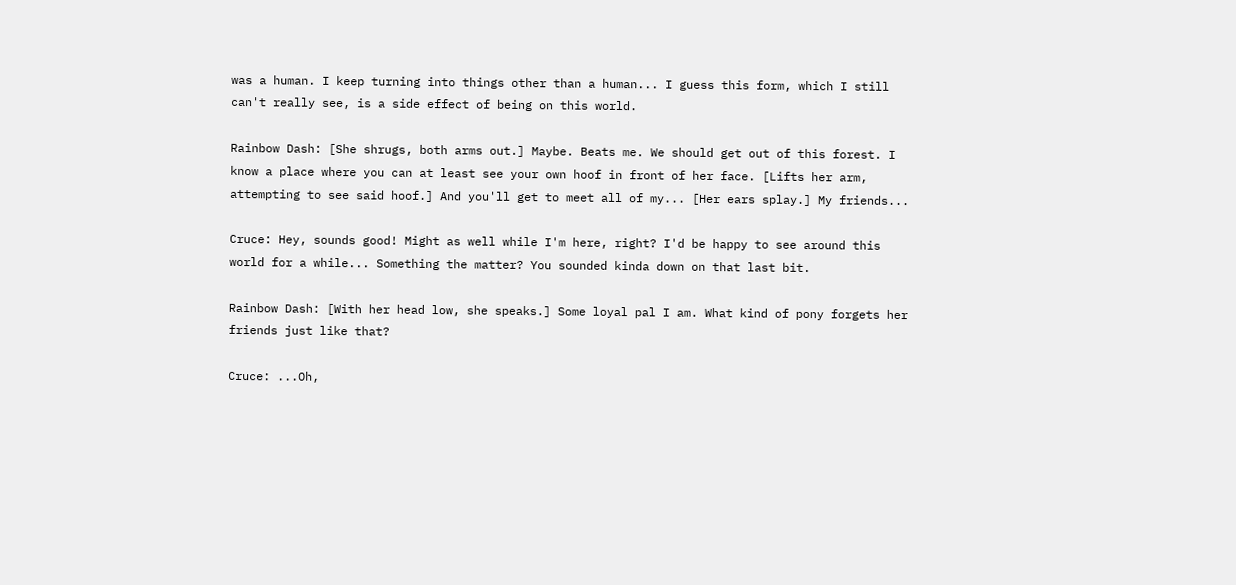was a human. I keep turning into things other than a human... I guess this form, which I still can't really see, is a side effect of being on this world.

Rainbow Dash: [She shrugs, both arms out.] Maybe. Beats me. We should get out of this forest. I know a place where you can at least see your own hoof in front of her face. [Lifts her arm, attempting to see said hoof.] And you'll get to meet all of my... [Her ears splay.] My friends...

Cruce: Hey, sounds good! Might as well while I'm here, right? I'd be happy to see around this world for a while... Something the matter? You sounded kinda down on that last bit.

Rainbow Dash: [With her head low, she speaks.] Some loyal pal I am. What kind of pony forgets her friends just like that?

Cruce: ...Oh,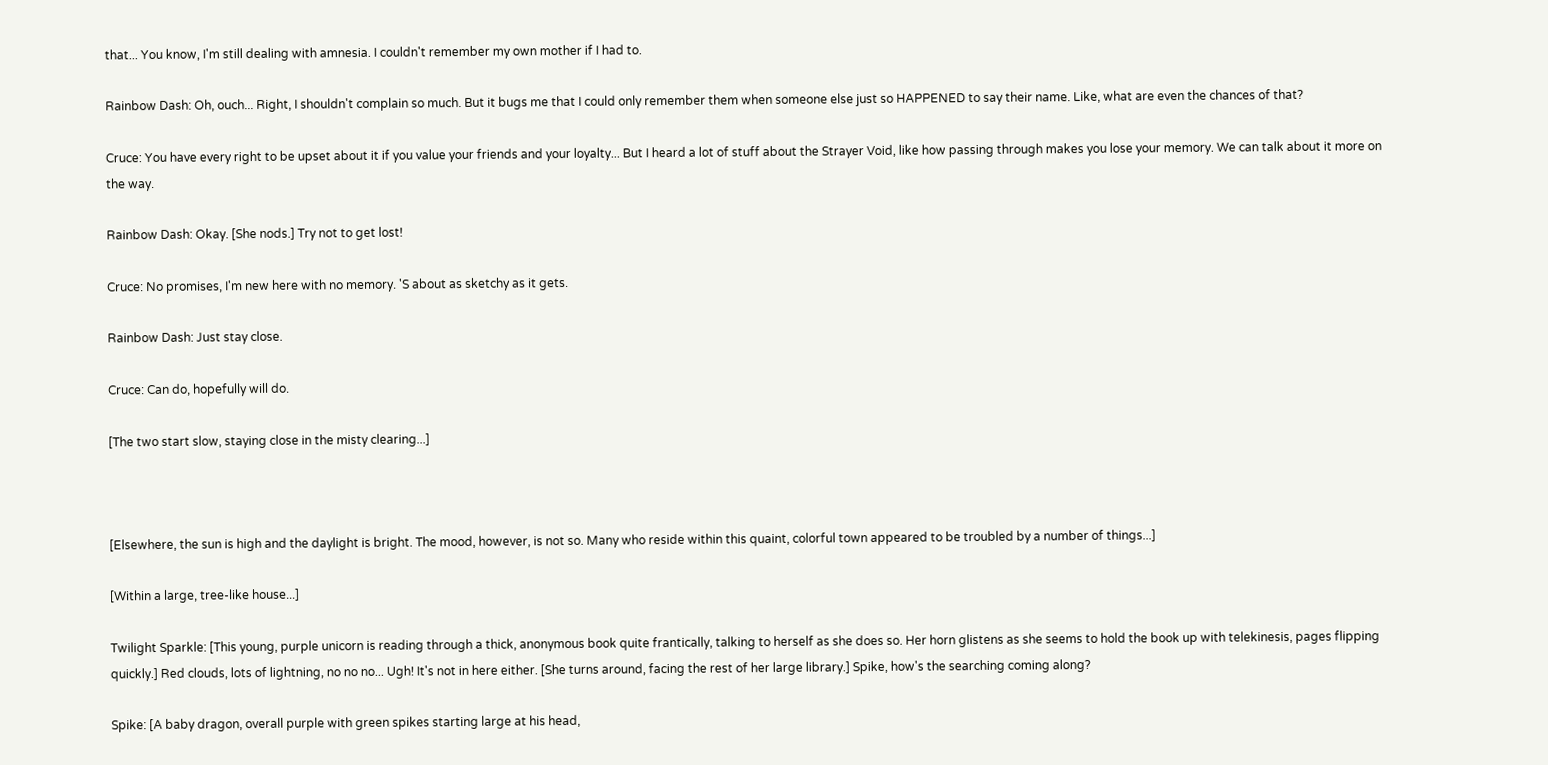that... You know, I'm still dealing with amnesia. I couldn't remember my own mother if I had to.

Rainbow Dash: Oh, ouch... Right, I shouldn't complain so much. But it bugs me that I could only remember them when someone else just so HAPPENED to say their name. Like, what are even the chances of that?

Cruce: You have every right to be upset about it if you value your friends and your loyalty... But I heard a lot of stuff about the Strayer Void, like how passing through makes you lose your memory. We can talk about it more on the way.

Rainbow Dash: Okay. [She nods.] Try not to get lost!

Cruce: No promises, I'm new here with no memory. 'S about as sketchy as it gets.

Rainbow Dash: Just stay close.

Cruce: Can do, hopefully will do.

[The two start slow, staying close in the misty clearing...]



[Elsewhere, the sun is high and the daylight is bright. The mood, however, is not so. Many who reside within this quaint, colorful town appeared to be troubled by a number of things...]

[Within a large, tree-like house...]

Twilight Sparkle: [This young, purple unicorn is reading through a thick, anonymous book quite frantically, talking to herself as she does so. Her horn glistens as she seems to hold the book up with telekinesis, pages flipping quickly.] Red clouds, lots of lightning, no no no... Ugh! It's not in here either. [She turns around, facing the rest of her large library.] Spike, how's the searching coming along?

Spike: [A baby dragon, overall purple with green spikes starting large at his head,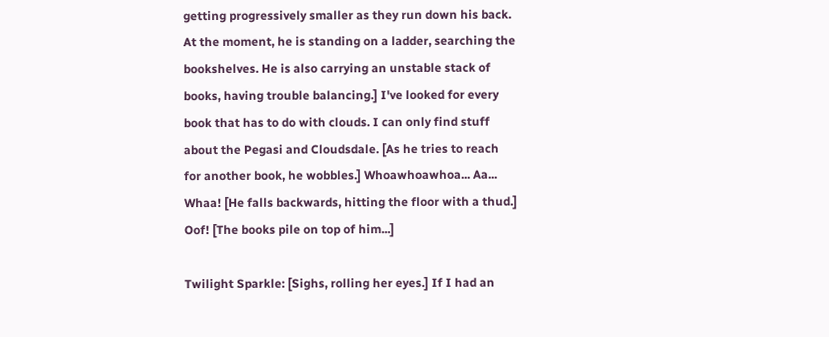getting progressively smaller as they run down his back. At the moment, he is standing on a ladder, searching the bookshelves. He is also carrying an unstable stack of books, having trouble balancing.] I've looked for every book that has to do with clouds. I can only find stuff about the Pegasi and Cloudsdale. [As he tries to reach for another book, he wobbles.] Whoawhoawhoa... Aa... Whaa! [He falls backwards, hitting the floor with a thud.] Oof! [The books pile on top of him...]

Twilight Sparkle: [Sighs, rolling her eyes.] If I had an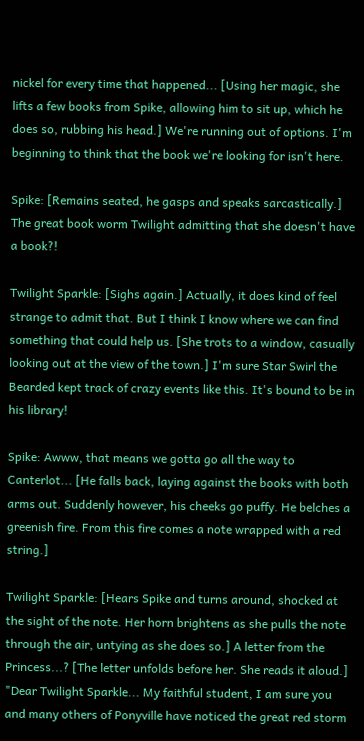nickel for every time that happened... [Using her magic, she lifts a few books from Spike, allowing him to sit up, which he does so, rubbing his head.] We're running out of options. I'm beginning to think that the book we're looking for isn't here.

Spike: [Remains seated, he gasps and speaks sarcastically.] The great book worm Twilight admitting that she doesn't have a book?!

Twilight Sparkle: [Sighs again.] Actually, it does kind of feel strange to admit that. But I think I know where we can find something that could help us. [She trots to a window, casually looking out at the view of the town.] I'm sure Star Swirl the Bearded kept track of crazy events like this. It's bound to be in his library!

Spike: Awww, that means we gotta go all the way to Canterlot... [He falls back, laying against the books with both arms out. Suddenly however, his cheeks go puffy. He belches a greenish fire. From this fire comes a note wrapped with a red string.]

Twilight Sparkle: [Hears Spike and turns around, shocked at the sight of the note. Her horn brightens as she pulls the note through the air, untying as she does so.] A letter from the Princess...? [The letter unfolds before her. She reads it aloud.] "Dear Twilight Sparkle... My faithful student, I am sure you and many others of Ponyville have noticed the great red storm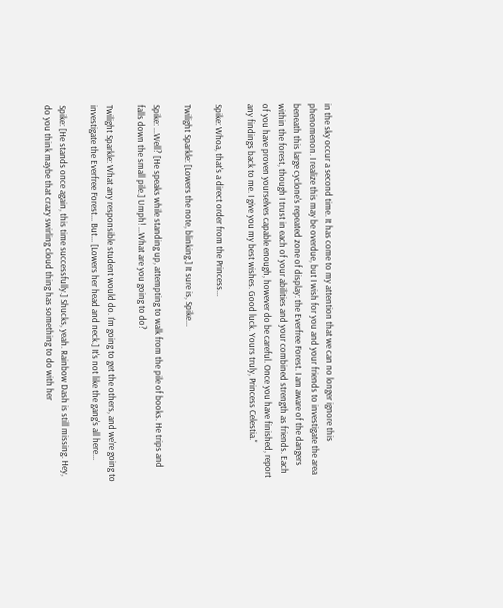in the sky occur a second time. It has come to my attention that we can no longer ignore this phenomenon. I realize this may be overdue, but I wish for you and your friends to investigate the area beneath this large cyclone's repeated zone of display: the Everfree Forest. I am aware of the dangers within the forest, though I trust in each of your abilities and your combined strength as friends. Each of you have proven yourselves capable enough, however do be careful. Once you have finished, report any findings back to me. I give you my best wishes. Good luck. Yours truly, Princess Celestia."

Spike: Whoa, that's a direct order from the Princess...

Twilight Sparkle: [Lowers the note, blinking.] It sure is, Spike...

Spike: ...Well? [He speaks while standing up, attempting to walk from the pile of books. He trips and falls down the small pile.] Umph! ...What are you going to do?

Twilight Sparkle: What any responsible student would do. I'm going to get the others, and we're going to investigate the Everfree Forest... But... [Lowers her head and neck.] It's not like the gang's all here...

Spike: [He stands once again, this time successfully.] Shucks, yeah. Rainbow Dash is still missing. Hey, do you think maybe that crazy swirling cloud thing has something to do with her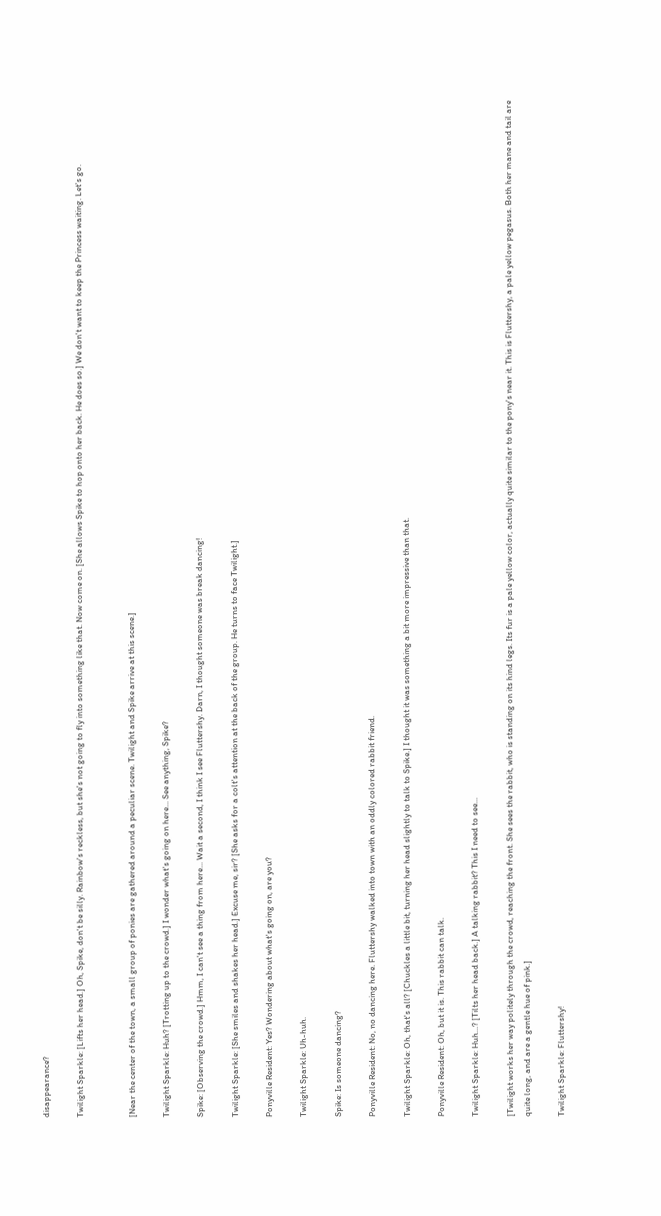disappearance?

Twilight Sparkle: [Lifts her head.] Oh, Spike, don't be silly. Rainbow's reckless, but she's not going to fly into something like that. Now come on. [She allows Spike to hop onto her back. He does so.] We don't want to keep the Princess waiting. Let's go.


[Near the center of the town, a small group of ponies are gathered around a peculiar scene. Twilight and Spike arrive at this scene.]

Twilight Sparkle: Huh? [Trotting up to the crowd.] I wonder what's going on here... See anything, Spike?

Spike: [Observing the crowd.] Hmm, I can't see a thing from here... Wait a second, I think I see Fluttershy. Darn, I thought someone was break dancing!

Twilight Sparkle: [She smiles and shakes her head.] Excuse me, sir? [She asks for a colt's attention at the back of the group. He turns to face Twilight.]

Ponyville Resident: Yes? Wondering about what's going on, are you?

Twilight Sparkle: Uh-huh.

Spike: Is someone dancing?

Ponyville Resident: No, no dancing here. Fluttershy walked into town with an oddly colored rabbit friend.

Twilight Sparkle: Oh, that's all? [Chuckles a little bit, turning her head slightly to talk to Spike.] I thought it was something a bit more impressive than that.

Ponyville Resident: Oh, but it is. This rabbit can talk.

Twilight Sparkle: Huh...? [Tilts her head back.] A talking rabbit? This I need to see...

[Twilight works her way politely through the crowd, reaching the front. She sees the rabbit, who is standing on its hind legs. Its fur is a pale yellow color, actually quite similar to the pony's near it. This is Fluttershy, a pale yellow pegasus. Both her mane and tail are quite long, and are a gentle hue of pink.]

Twilight Sparkle: Fluttershy!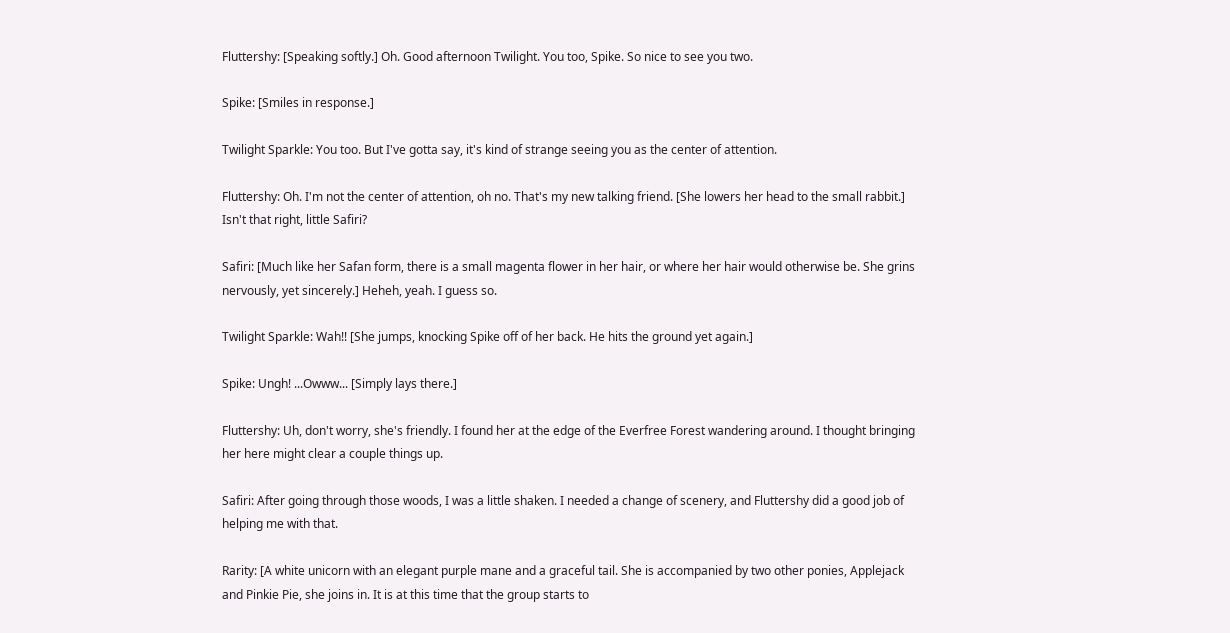Fluttershy: [Speaking softly.] Oh. Good afternoon Twilight. You too, Spike. So nice to see you two.

Spike: [Smiles in response.]

Twilight Sparkle: You too. But I've gotta say, it's kind of strange seeing you as the center of attention.

Fluttershy: Oh. I'm not the center of attention, oh no. That's my new talking friend. [She lowers her head to the small rabbit.] Isn't that right, little Safiri?

Safiri: [Much like her Safan form, there is a small magenta flower in her hair, or where her hair would otherwise be. She grins nervously, yet sincerely.] Heheh, yeah. I guess so.

Twilight Sparkle: Wah!! [She jumps, knocking Spike off of her back. He hits the ground yet again.]

Spike: Ungh! ...Owww... [Simply lays there.]

Fluttershy: Uh, don't worry, she's friendly. I found her at the edge of the Everfree Forest wandering around. I thought bringing her here might clear a couple things up.

Safiri: After going through those woods, I was a little shaken. I needed a change of scenery, and Fluttershy did a good job of helping me with that.

Rarity: [A white unicorn with an elegant purple mane and a graceful tail. She is accompanied by two other ponies, Applejack and Pinkie Pie, she joins in. It is at this time that the group starts to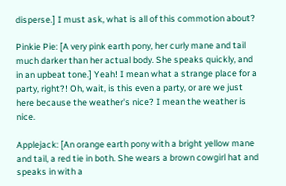disperse.] I must ask, what is all of this commotion about?

Pinkie Pie: [A very pink earth pony, her curly mane and tail much darker than her actual body. She speaks quickly, and in an upbeat tone.] Yeah! I mean what a strange place for a party, right?! Oh, wait, is this even a party, or are we just here because the weather's nice? I mean the weather is nice.

Applejack: [An orange earth pony with a bright yellow mane and tail, a red tie in both. She wears a brown cowgirl hat and speaks in with a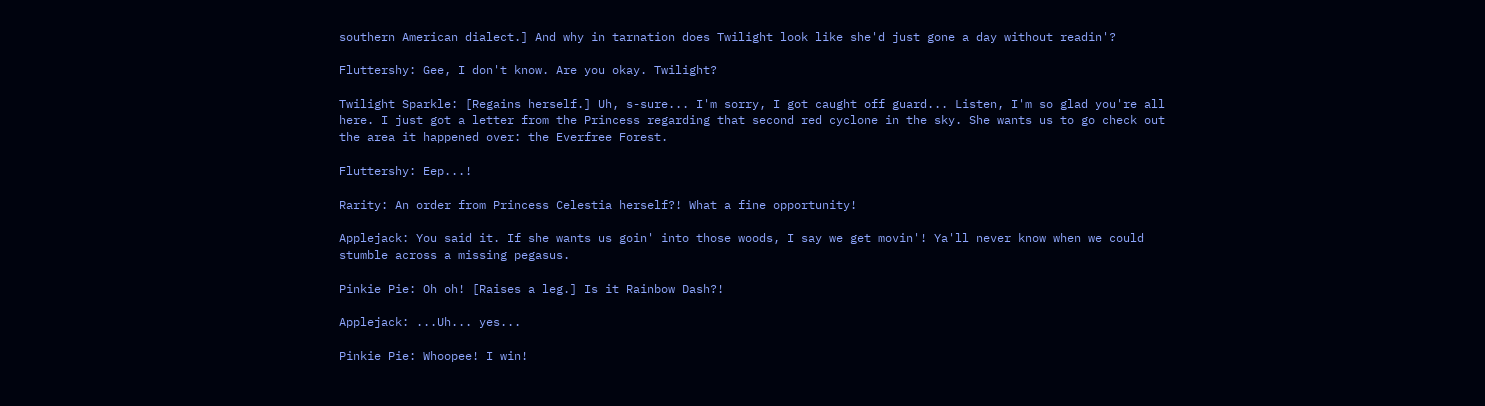southern American dialect.] And why in tarnation does Twilight look like she'd just gone a day without readin'?

Fluttershy: Gee, I don't know. Are you okay. Twilight?

Twilight Sparkle: [Regains herself.] Uh, s-sure... I'm sorry, I got caught off guard... Listen, I'm so glad you're all here. I just got a letter from the Princess regarding that second red cyclone in the sky. She wants us to go check out the area it happened over: the Everfree Forest.

Fluttershy: Eep...!

Rarity: An order from Princess Celestia herself?! What a fine opportunity!

Applejack: You said it. If she wants us goin' into those woods, I say we get movin'! Ya'll never know when we could stumble across a missing pegasus.

Pinkie Pie: Oh oh! [Raises a leg.] Is it Rainbow Dash?!

Applejack: ...Uh... yes...

Pinkie Pie: Whoopee! I win!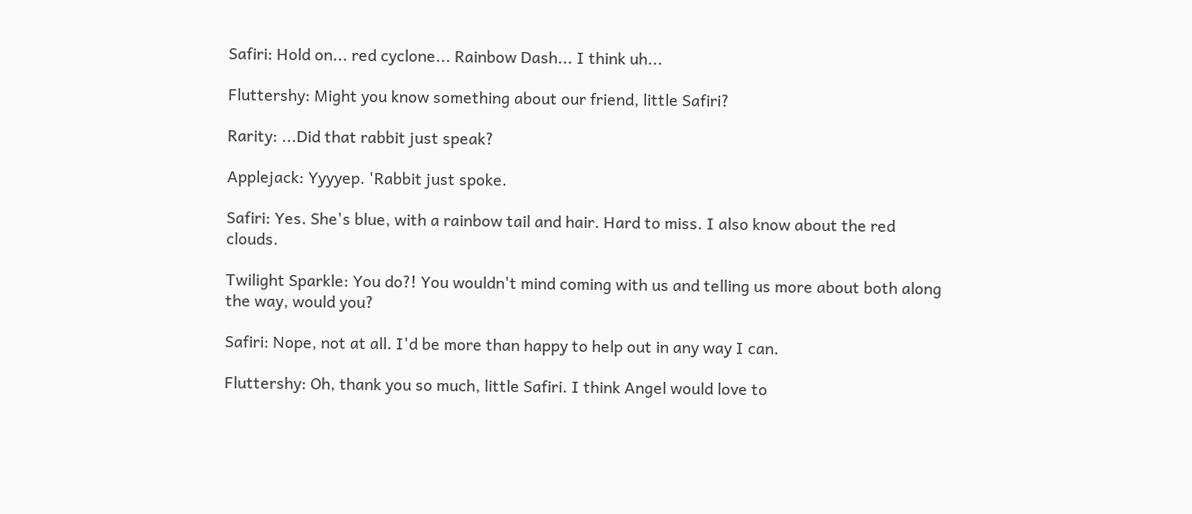Safiri: Hold on... red cyclone... Rainbow Dash... I think uh...

Fluttershy: Might you know something about our friend, little Safiri?

Rarity: ...Did that rabbit just speak?

Applejack: Yyyyep. 'Rabbit just spoke.

Safiri: Yes. She's blue, with a rainbow tail and hair. Hard to miss. I also know about the red clouds.

Twilight Sparkle: You do?! You wouldn't mind coming with us and telling us more about both along the way, would you?

Safiri: Nope, not at all. I'd be more than happy to help out in any way I can.

Fluttershy: Oh, thank you so much, little Safiri. I think Angel would love to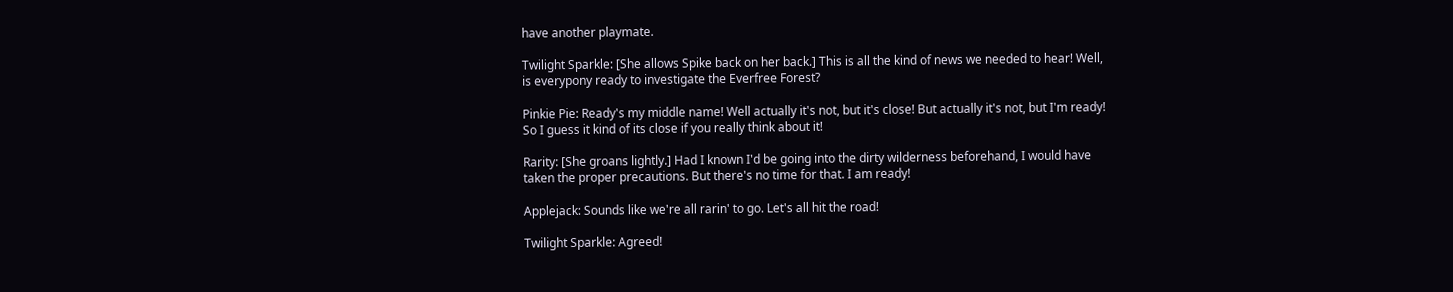have another playmate.

Twilight Sparkle: [She allows Spike back on her back.] This is all the kind of news we needed to hear! Well, is everypony ready to investigate the Everfree Forest?

Pinkie Pie: Ready's my middle name! Well actually it's not, but it's close! But actually it's not, but I'm ready! So I guess it kind of its close if you really think about it!

Rarity: [She groans lightly.] Had I known I'd be going into the dirty wilderness beforehand, I would have taken the proper precautions. But there's no time for that. I am ready!

Applejack: Sounds like we're all rarin' to go. Let's all hit the road!

Twilight Sparkle: Agreed!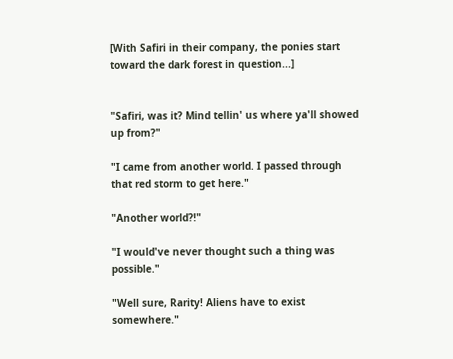[With Safiri in their company, the ponies start toward the dark forest in question...]


"Safiri, was it? Mind tellin' us where ya'll showed up from?"

"I came from another world. I passed through that red storm to get here."

"Another world?!"

"I would've never thought such a thing was possible."

"Well sure, Rarity! Aliens have to exist somewhere."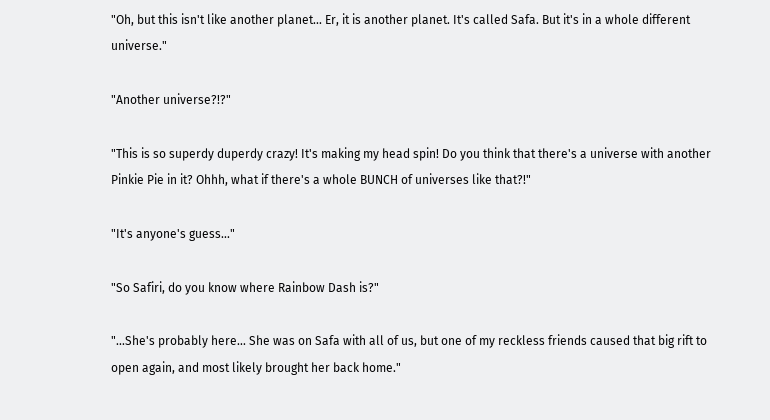"Oh, but this isn't like another planet... Er, it is another planet. It's called Safa. But it's in a whole different universe."

"Another universe?!?"

"This is so superdy duperdy crazy! It's making my head spin! Do you think that there's a universe with another Pinkie Pie in it? Ohhh, what if there's a whole BUNCH of universes like that?!"

"It's anyone's guess..."

"So Safiri, do you know where Rainbow Dash is?"

"...She's probably here... She was on Safa with all of us, but one of my reckless friends caused that big rift to open again, and most likely brought her back home."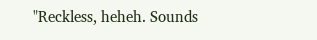"Reckless, heheh. Sounds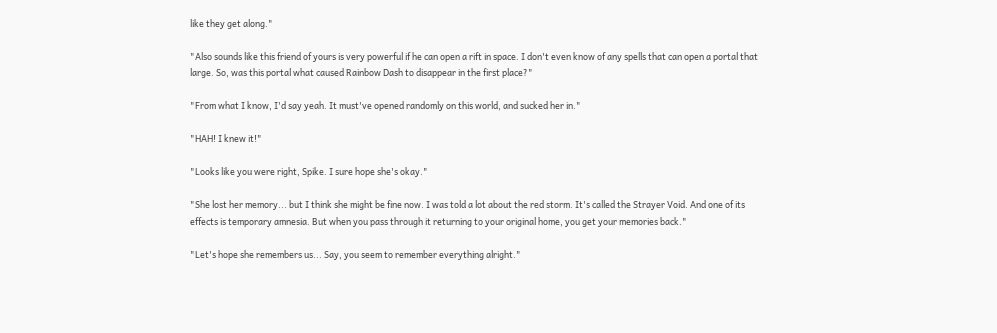like they get along."

"Also sounds like this friend of yours is very powerful if he can open a rift in space. I don't even know of any spells that can open a portal that large. So, was this portal what caused Rainbow Dash to disappear in the first place?"

"From what I know, I'd say yeah. It must've opened randomly on this world, and sucked her in."

"HAH! I knew it!"

"Looks like you were right, Spike. I sure hope she's okay."

"She lost her memory... but I think she might be fine now. I was told a lot about the red storm. It's called the Strayer Void. And one of its effects is temporary amnesia. But when you pass through it returning to your original home, you get your memories back."

"Let's hope she remembers us... Say, you seem to remember everything alright."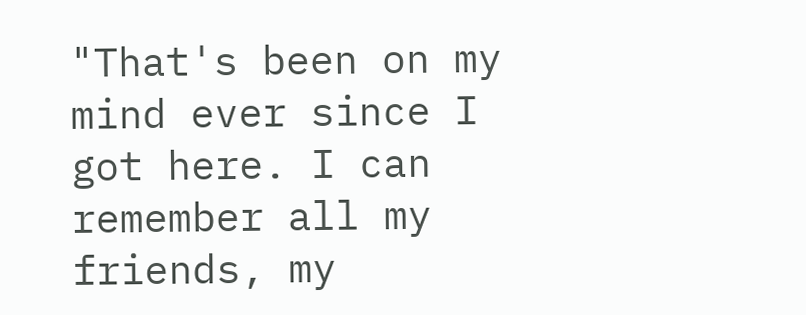"That's been on my mind ever since I got here. I can remember all my friends, my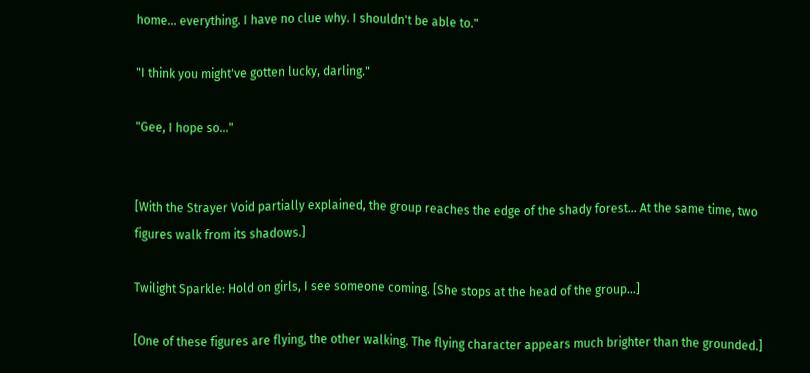home... everything. I have no clue why. I shouldn't be able to."

"I think you might've gotten lucky, darling."

"Gee, I hope so..."


[With the Strayer Void partially explained, the group reaches the edge of the shady forest... At the same time, two figures walk from its shadows.]

Twilight Sparkle: Hold on girls, I see someone coming. [She stops at the head of the group...]

[One of these figures are flying, the other walking. The flying character appears much brighter than the grounded.]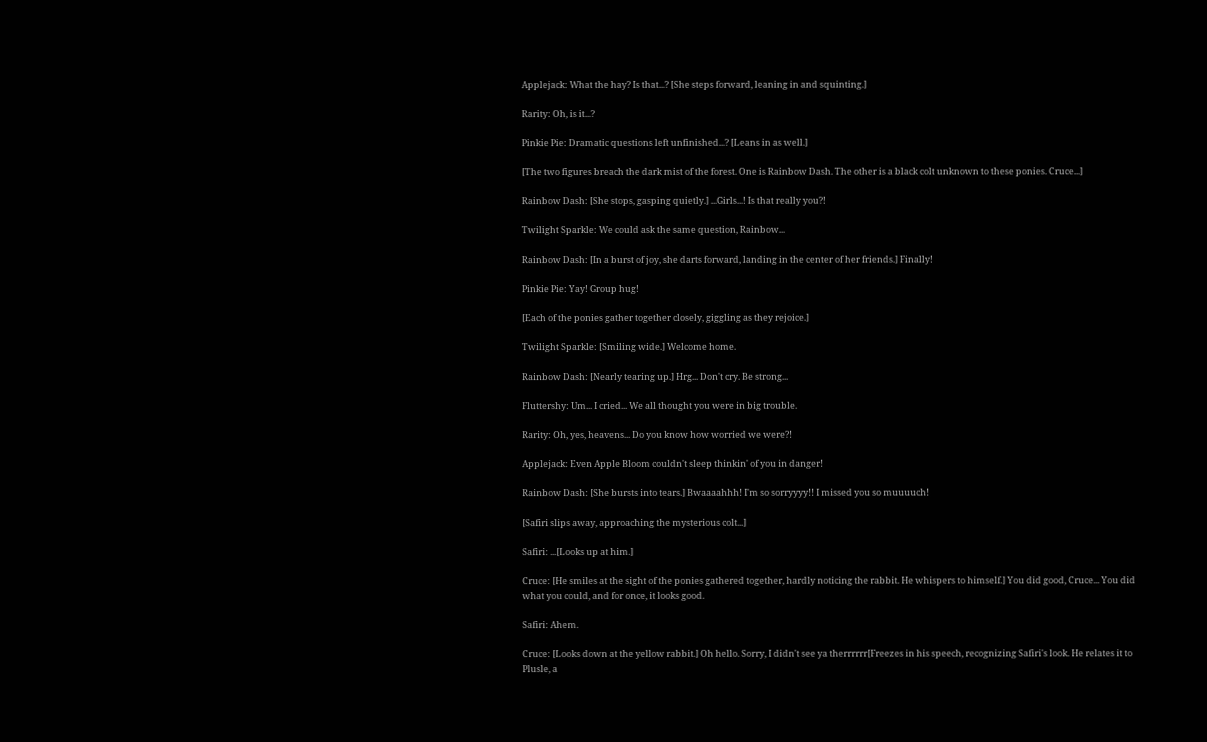Applejack: What the hay? Is that...? [She steps forward, leaning in and squinting.]

Rarity: Oh, is it...?

Pinkie Pie: Dramatic questions left unfinished...? [Leans in as well.]

[The two figures breach the dark mist of the forest. One is Rainbow Dash. The other is a black colt unknown to these ponies. Cruce...]

Rainbow Dash: [She stops, gasping quietly.] ...Girls...! Is that really you?!

Twilight Sparkle: We could ask the same question, Rainbow...

Rainbow Dash: [In a burst of joy, she darts forward, landing in the center of her friends.] Finally!

Pinkie Pie: Yay! Group hug!

[Each of the ponies gather together closely, giggling as they rejoice.]

Twilight Sparkle: [Smiling wide.] Welcome home.

Rainbow Dash: [Nearly tearing up.] Hrg... Don't cry. Be strong...

Fluttershy: Um... I cried... We all thought you were in big trouble.

Rarity: Oh, yes, heavens... Do you know how worried we were?!

Applejack: Even Apple Bloom couldn't sleep thinkin' of you in danger!

Rainbow Dash: [She bursts into tears.] Bwaaaahhh! I'm so sorryyyy!! I missed you so muuuuch!

[Safiri slips away, approaching the mysterious colt...]

Safiri: ...[Looks up at him.]

Cruce: [He smiles at the sight of the ponies gathered together, hardly noticing the rabbit. He whispers to himself.] You did good, Cruce... You did what you could, and for once, it looks good.

Safiri: Ahem.

Cruce: [Looks down at the yellow rabbit.] Oh hello. Sorry, I didn't see ya therrrrrr[Freezes in his speech, recognizing Safiri's look. He relates it to Plusle, a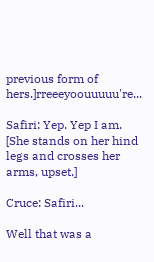previous form of hers.]rreeeyoouuuuu're...

Safiri: Yep. Yep I am. [She stands on her hind legs and crosses her arms, upset.]

Cruce: Safiri...

Well that was a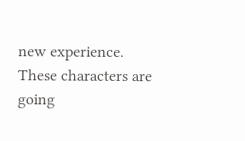new experience. These characters are going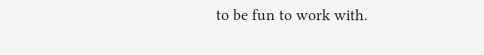to be fun to work with.